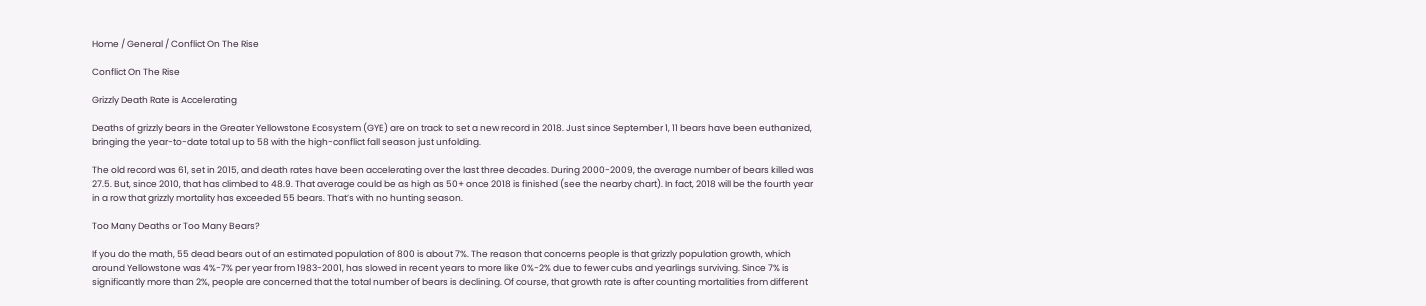Home / General / Conflict On The Rise

Conflict On The Rise

Grizzly Death Rate is Accelerating

Deaths of grizzly bears in the Greater Yellowstone Ecosystem (GYE) are on track to set a new record in 2018. Just since September 1, 11 bears have been euthanized, bringing the year-to-date total up to 58 with the high-conflict fall season just unfolding.

The old record was 61, set in 2015, and death rates have been accelerating over the last three decades. During 2000-2009, the average number of bears killed was 27.5. But, since 2010, that has climbed to 48.9. That average could be as high as 50+ once 2018 is finished (see the nearby chart). In fact, 2018 will be the fourth year in a row that grizzly mortality has exceeded 55 bears. That’s with no hunting season.

Too Many Deaths or Too Many Bears?

If you do the math, 55 dead bears out of an estimated population of 800 is about 7%. The reason that concerns people is that grizzly population growth, which around Yellowstone was 4%-7% per year from 1983-2001, has slowed in recent years to more like 0%-2% due to fewer cubs and yearlings surviving. Since 7% is significantly more than 2%, people are concerned that the total number of bears is declining. Of course, that growth rate is after counting mortalities from different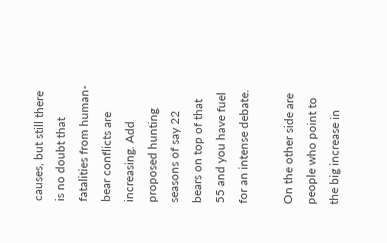causes, but still there is no doubt that fatalities from human-bear conflicts are increasing. Add proposed hunting seasons of say 22 bears on top of that 55 and you have fuel for an intense debate.

On the other side are people who point to the big increase in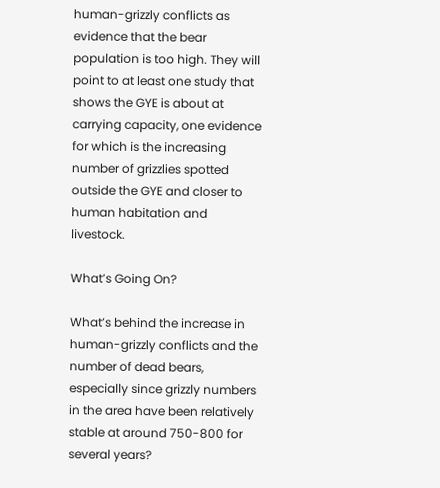human-grizzly conflicts as evidence that the bear population is too high. They will point to at least one study that shows the GYE is about at carrying capacity, one evidence for which is the increasing number of grizzlies spotted outside the GYE and closer to human habitation and livestock.

What’s Going On?

What’s behind the increase in human-grizzly conflicts and the number of dead bears, especially since grizzly numbers in the area have been relatively stable at around 750-800 for several years?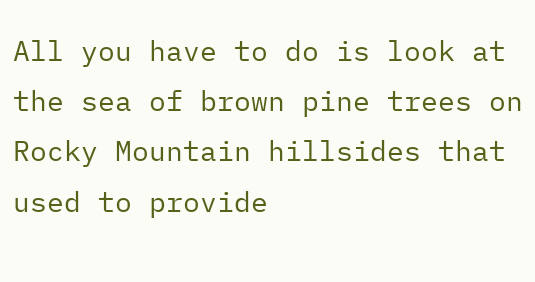All you have to do is look at the sea of brown pine trees on Rocky Mountain hillsides that used to provide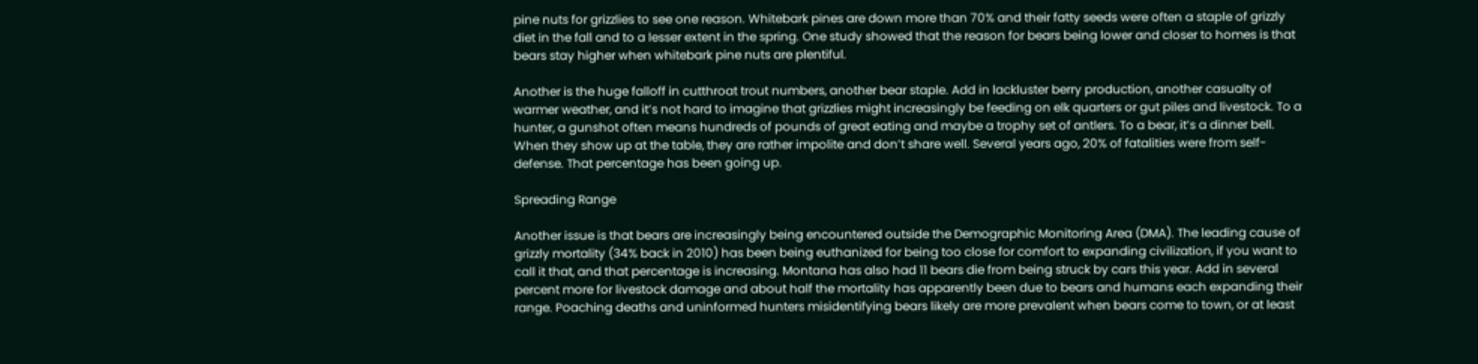pine nuts for grizzlies to see one reason. Whitebark pines are down more than 70% and their fatty seeds were often a staple of grizzly diet in the fall and to a lesser extent in the spring. One study showed that the reason for bears being lower and closer to homes is that bears stay higher when whitebark pine nuts are plentiful.

Another is the huge falloff in cutthroat trout numbers, another bear staple. Add in lackluster berry production, another casualty of warmer weather, and it’s not hard to imagine that grizzlies might increasingly be feeding on elk quarters or gut piles and livestock. To a hunter, a gunshot often means hundreds of pounds of great eating and maybe a trophy set of antlers. To a bear, it’s a dinner bell. When they show up at the table, they are rather impolite and don’t share well. Several years ago, 20% of fatalities were from self-defense. That percentage has been going up.

Spreading Range

Another issue is that bears are increasingly being encountered outside the Demographic Monitoring Area (DMA). The leading cause of grizzly mortality (34% back in 2010) has been being euthanized for being too close for comfort to expanding civilization, if you want to call it that, and that percentage is increasing. Montana has also had 11 bears die from being struck by cars this year. Add in several percent more for livestock damage and about half the mortality has apparently been due to bears and humans each expanding their range. Poaching deaths and uninformed hunters misidentifying bears likely are more prevalent when bears come to town, or at least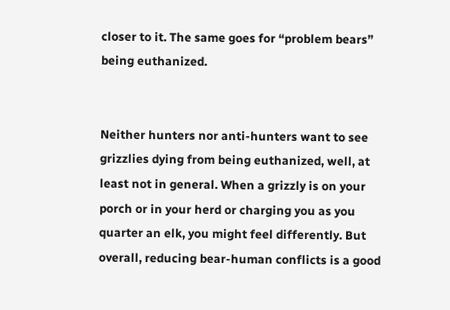closer to it. The same goes for “problem bears” being euthanized.


Neither hunters nor anti-hunters want to see grizzlies dying from being euthanized, well, at least not in general. When a grizzly is on your porch or in your herd or charging you as you quarter an elk, you might feel differently. But overall, reducing bear-human conflicts is a good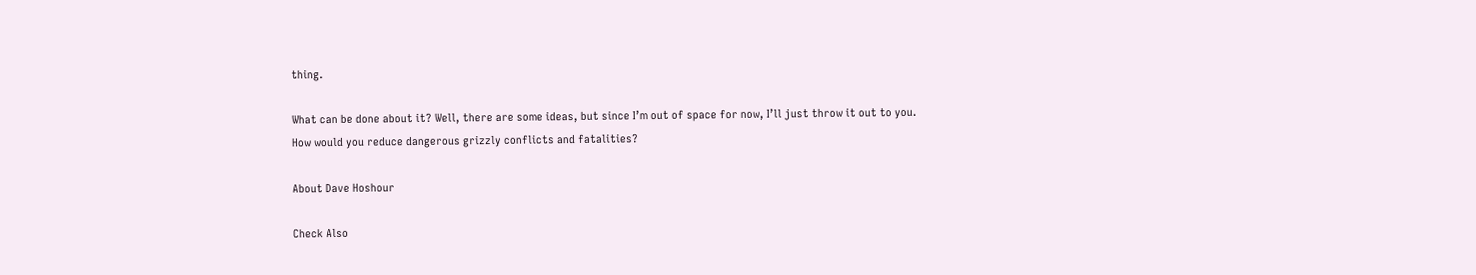thing.

What can be done about it? Well, there are some ideas, but since I’m out of space for now, I’ll just throw it out to you. How would you reduce dangerous grizzly conflicts and fatalities?

About Dave Hoshour

Check Also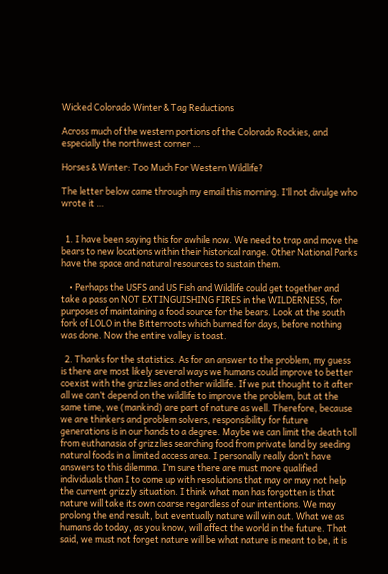Wicked Colorado Winter & Tag Reductions

Across much of the western portions of the Colorado Rockies, and especially the northwest corner …

Horses & Winter: Too Much For Western Wildlife?

The letter below came through my email this morning. I’ll not divulge who wrote it …


  1. I have been saying this for awhile now. We need to trap and move the bears to new locations within their historical range. Other National Parks have the space and natural resources to sustain them.

    • Perhaps the USFS and US Fish and Wildlife could get together and take a pass on NOT EXTINGUISHING FIRES in the WILDERNESS, for purposes of maintaining a food source for the bears. Look at the south fork of LOLO in the Bitterroots which burned for days, before nothing was done. Now the entire valley is toast.

  2. Thanks for the statistics. As for an answer to the problem, my guess is there are most likely several ways we humans could improve to better coexist with the grizzlies and other wildlife. If we put thought to it after all we can’t depend on the wildlife to improve the problem, but at the same time, we (mankind) are part of nature as well. Therefore, because we are thinkers and problem solvers, responsibility for future generations is in our hands to a degree. Maybe we can limit the death toll from euthanasia of grizzlies searching food from private land by seeding natural foods in a limited access area. I personally really don’t have answers to this dilemma. I’m sure there are must more qualified individuals than I to come up with resolutions that may or may not help the current grizzly situation. I think what man has forgotten is that nature will take its own coarse regardless of our intentions. We may prolong the end result, but eventually nature will win out. What we as humans do today, as you know, will affect the world in the future. That said, we must not forget nature will be what nature is meant to be, it is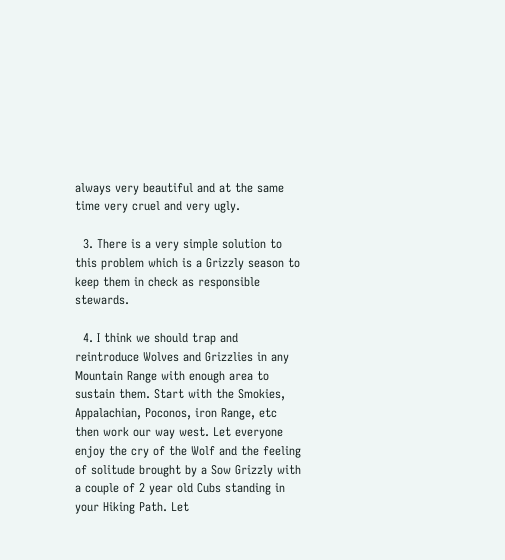always very beautiful and at the same time very cruel and very ugly.

  3. There is a very simple solution to this problem which is a Grizzly season to keep them in check as responsible stewards.

  4. I think we should trap and reintroduce Wolves and Grizzlies in any Mountain Range with enough area to sustain them. Start with the Smokies, Appalachian, Poconos, iron Range, etc then work our way west. Let everyone enjoy the cry of the Wolf and the feeling of solitude brought by a Sow Grizzly with a couple of 2 year old Cubs standing in your Hiking Path. Let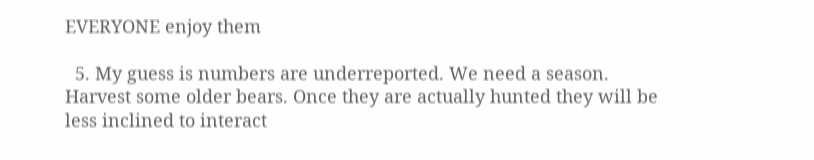EVERYONE enjoy them

  5. My guess is numbers are underreported. We need a season. Harvest some older bears. Once they are actually hunted they will be less inclined to interact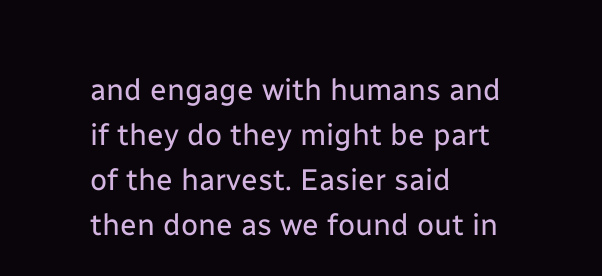and engage with humans and if they do they might be part of the harvest. Easier said then done as we found out in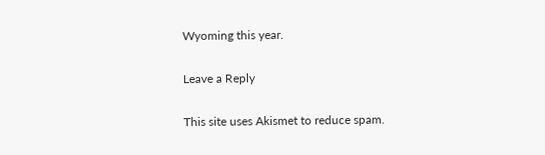Wyoming this year.

Leave a Reply

This site uses Akismet to reduce spam.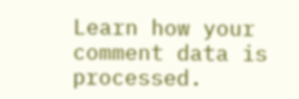Learn how your comment data is processed.